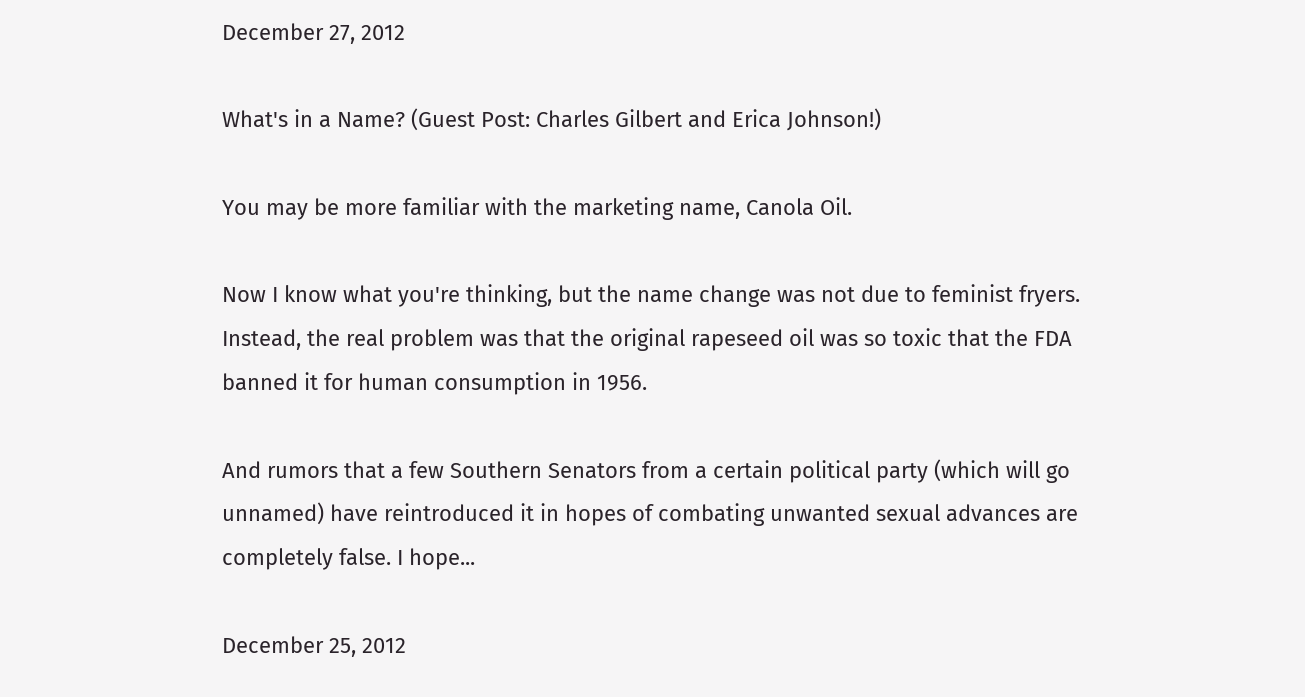December 27, 2012

What's in a Name? (Guest Post: Charles Gilbert and Erica Johnson!)

You may be more familiar with the marketing name, Canola Oil.

Now I know what you're thinking, but the name change was not due to feminist fryers. Instead, the real problem was that the original rapeseed oil was so toxic that the FDA banned it for human consumption in 1956.

And rumors that a few Southern Senators from a certain political party (which will go unnamed) have reintroduced it in hopes of combating unwanted sexual advances are completely false. I hope...

December 25, 2012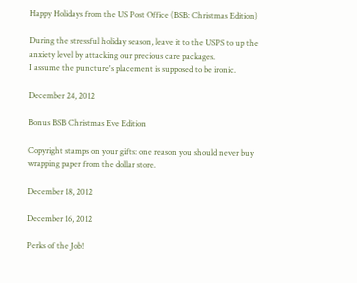Happy Holidays from the US Post Office (BSB: Christmas Edition)

During the stressful holiday season, leave it to the USPS to up the anxiety level by attacking our precious care packages.
I assume the puncture's placement is supposed to be ironic.

December 24, 2012

Bonus BSB Christmas Eve Edition

Copyright stamps on your gifts: one reason you should never buy wrapping paper from the dollar store.

December 18, 2012

December 16, 2012

Perks of the Job!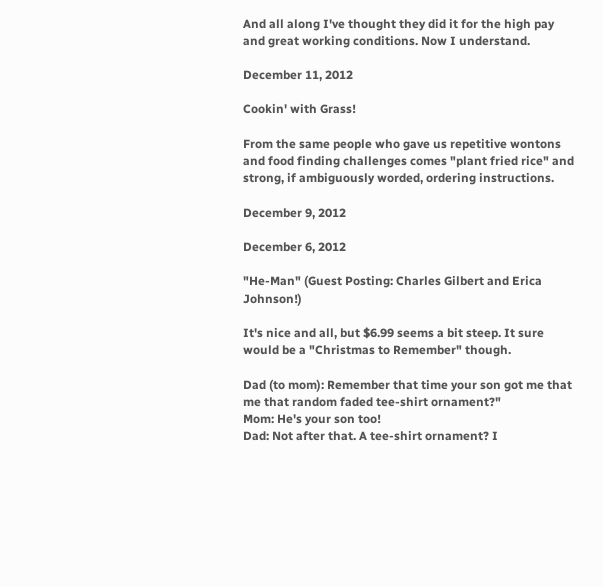And all along I've thought they did it for the high pay and great working conditions. Now I understand.

December 11, 2012

Cookin' with Grass!

From the same people who gave us repetitive wontons and food finding challenges comes "plant fried rice" and strong, if ambiguously worded, ordering instructions.

December 9, 2012

December 6, 2012

"He-Man" (Guest Posting: Charles Gilbert and Erica Johnson!)

It's nice and all, but $6.99 seems a bit steep. It sure would be a "Christmas to Remember" though.

Dad (to mom): Remember that time your son got me that me that random faded tee-shirt ornament?"
Mom: He's your son too!
Dad: Not after that. A tee-shirt ornament? I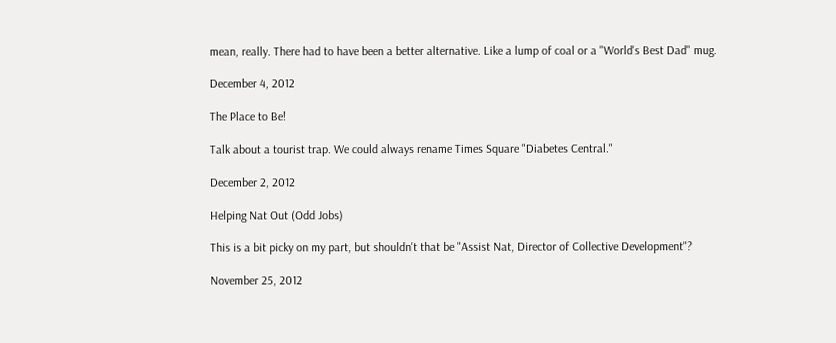mean, really. There had to have been a better alternative. Like a lump of coal or a "World's Best Dad" mug.

December 4, 2012

The Place to Be!

Talk about a tourist trap. We could always rename Times Square "Diabetes Central."

December 2, 2012

Helping Nat Out (Odd Jobs)

This is a bit picky on my part, but shouldn't that be "Assist Nat, Director of Collective Development"?

November 25, 2012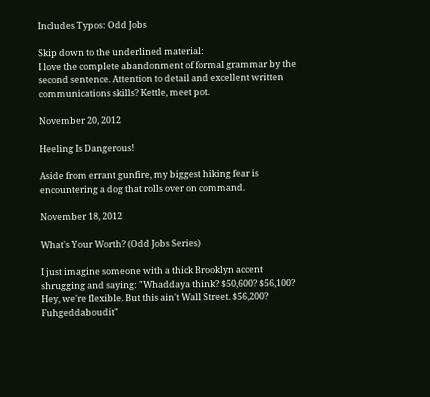Includes Typos: Odd Jobs

Skip down to the underlined material:
I love the complete abandonment of formal grammar by the second sentence. Attention to detail and excellent written communications skills? Kettle, meet pot.

November 20, 2012

Heeling Is Dangerous!

Aside from errant gunfire, my biggest hiking fear is encountering a dog that rolls over on command.

November 18, 2012

What's Your Worth? (Odd Jobs Series)

I just imagine someone with a thick Brooklyn accent shrugging and saying: "Whaddaya think? $50,600? $56,100? Hey, we're flexible. But this ain't Wall Street. $56,200? Fuhgeddaboudit"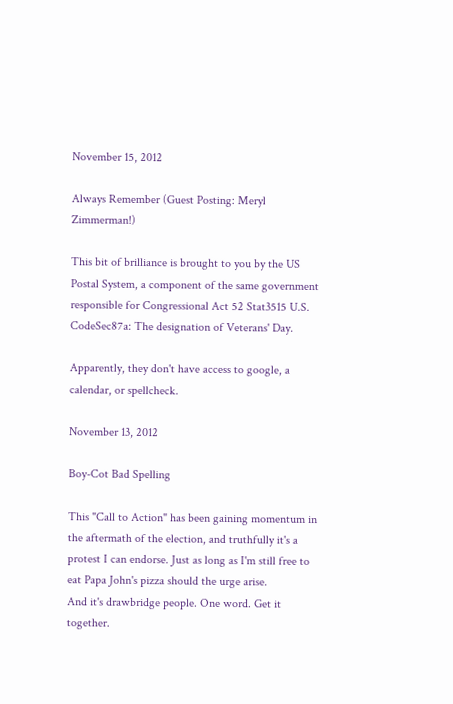November 15, 2012

Always Remember (Guest Posting: Meryl Zimmerman!)

This bit of brilliance is brought to you by the US Postal System, a component of the same government responsible for Congressional Act 52 Stat3515 U.S. CodeSec87a: The designation of Veterans' Day.

Apparently, they don't have access to google, a calendar, or spellcheck.

November 13, 2012

Boy-Cot Bad Spelling

This "Call to Action" has been gaining momentum in the aftermath of the election, and truthfully it's a protest I can endorse. Just as long as I'm still free to eat Papa John's pizza should the urge arise.
And it's drawbridge people. One word. Get it together.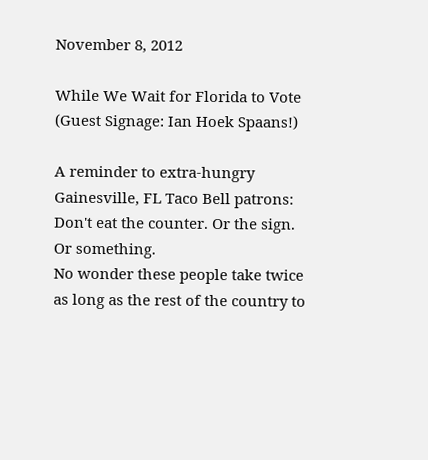November 8, 2012

While We Wait for Florida to Vote (Guest Signage: Ian Hoek Spaans!)

A reminder to extra-hungry Gainesville, FL Taco Bell patrons: Don't eat the counter. Or the sign. Or something.
No wonder these people take twice as long as the rest of the country to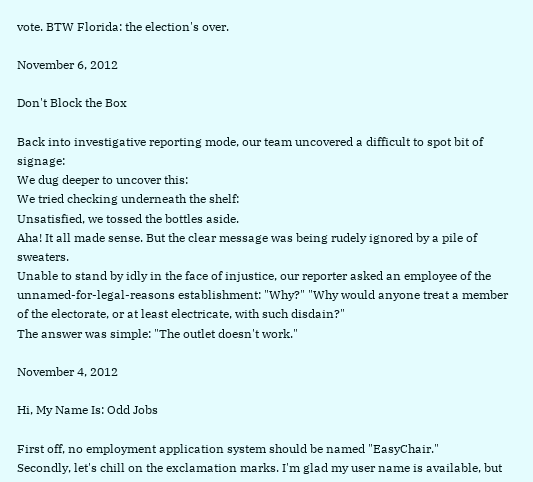vote. BTW Florida: the election's over.

November 6, 2012

Don't Block the Box

Back into investigative reporting mode, our team uncovered a difficult to spot bit of signage:
We dug deeper to uncover this:
We tried checking underneath the shelf:
Unsatisfied, we tossed the bottles aside.
Aha! It all made sense. But the clear message was being rudely ignored by a pile of sweaters.
Unable to stand by idly in the face of injustice, our reporter asked an employee of the unnamed-for-legal-reasons establishment: "Why?" "Why would anyone treat a member of the electorate, or at least electricate, with such disdain?"
The answer was simple: "The outlet doesn't work."

November 4, 2012

Hi, My Name Is: Odd Jobs

First off, no employment application system should be named "EasyChair."
Secondly, let's chill on the exclamation marks. I'm glad my user name is available, but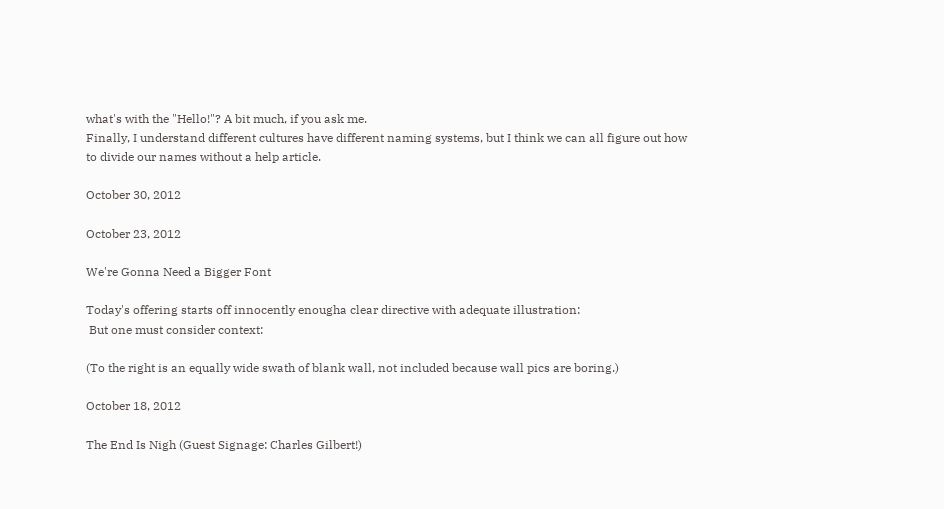what's with the "Hello!"? A bit much, if you ask me.
Finally, I understand different cultures have different naming systems, but I think we can all figure out how to divide our names without a help article.

October 30, 2012

October 23, 2012

We're Gonna Need a Bigger Font

Today's offering starts off innocently enougha clear directive with adequate illustration:
 But one must consider context:

(To the right is an equally wide swath of blank wall, not included because wall pics are boring.)

October 18, 2012

The End Is Nigh (Guest Signage: Charles Gilbert!)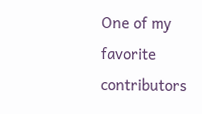One of my favorite contributors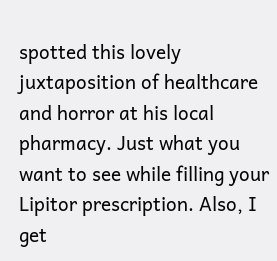spotted this lovely juxtaposition of healthcare and horror at his local pharmacy. Just what you want to see while filling your Lipitor prescription. Also, I get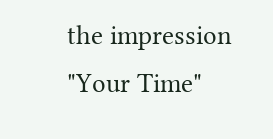the impression "Your Time"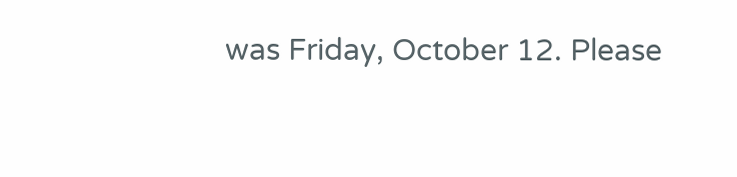was Friday, October 12. Please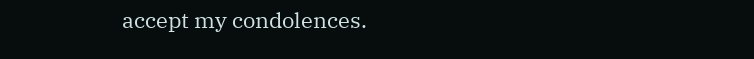accept my condolences.